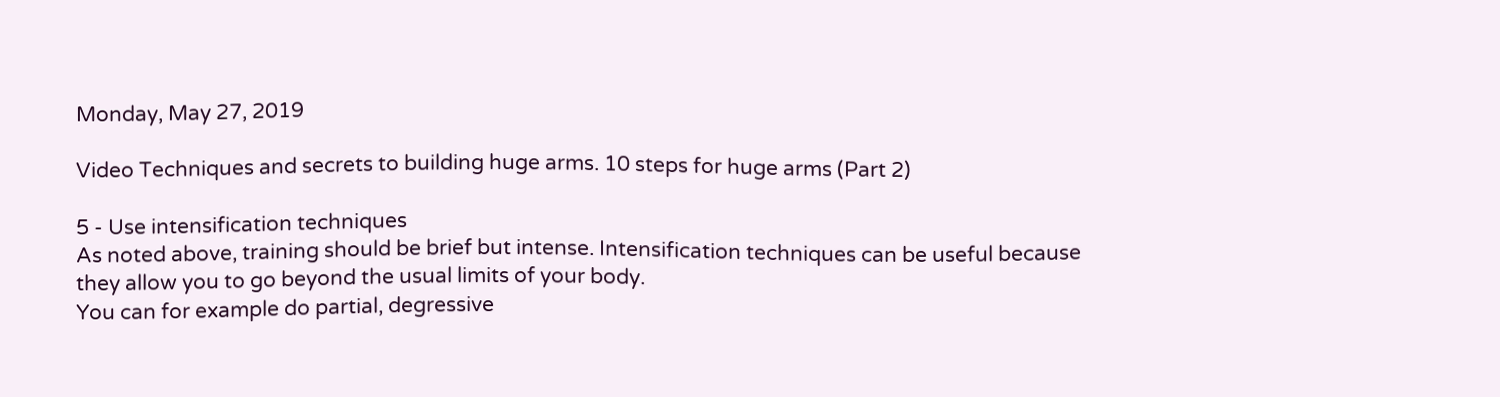Monday, May 27, 2019

Video Techniques and secrets to building huge arms. 10 steps for huge arms (Part 2)

5 - Use intensification techniques
As noted above, training should be brief but intense. Intensification techniques can be useful because they allow you to go beyond the usual limits of your body.
You can for example do partial, degressive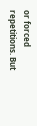or forced repetitions. But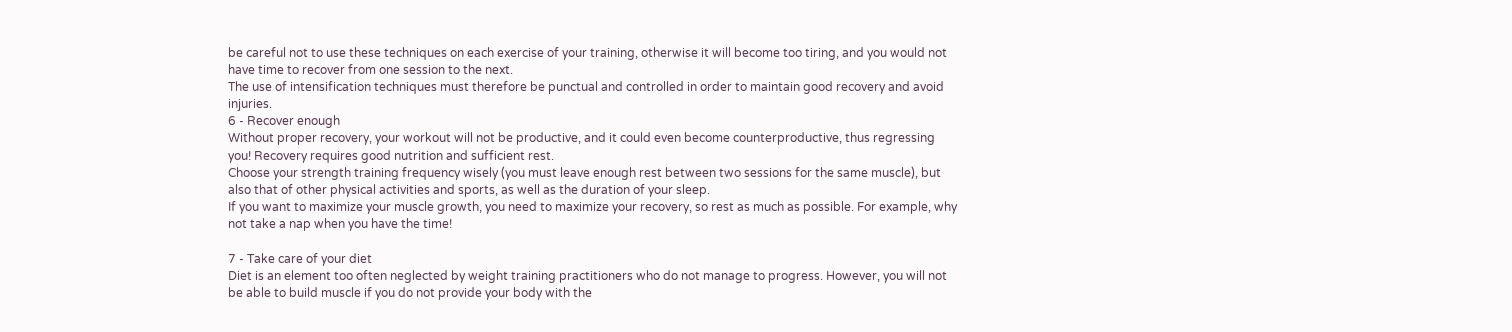be careful not to use these techniques on each exercise of your training, otherwise it will become too tiring, and you would not have time to recover from one session to the next.
The use of intensification techniques must therefore be punctual and controlled in order to maintain good recovery and avoid injuries.
6 - Recover enough
Without proper recovery, your workout will not be productive, and it could even become counterproductive, thus regressing you! Recovery requires good nutrition and sufficient rest.
Choose your strength training frequency wisely (you must leave enough rest between two sessions for the same muscle), but also that of other physical activities and sports, as well as the duration of your sleep.
If you want to maximize your muscle growth, you need to maximize your recovery, so rest as much as possible. For example, why not take a nap when you have the time!

7 - Take care of your diet
Diet is an element too often neglected by weight training practitioners who do not manage to progress. However, you will not be able to build muscle if you do not provide your body with the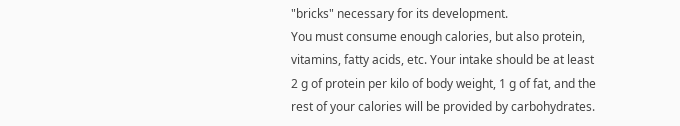"bricks" necessary for its development.
You must consume enough calories, but also protein, vitamins, fatty acids, etc. Your intake should be at least 2 g of protein per kilo of body weight, 1 g of fat, and the rest of your calories will be provided by carbohydrates.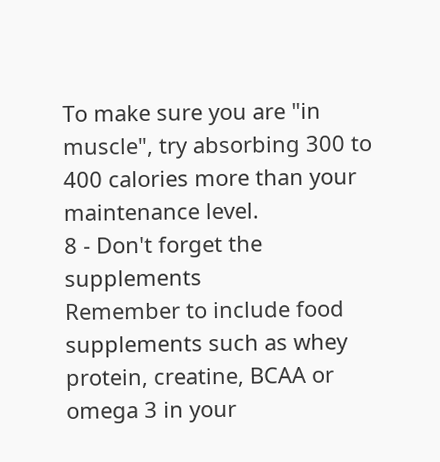To make sure you are "in muscle", try absorbing 300 to 400 calories more than your maintenance level.
8 - Don't forget the supplements
Remember to include food supplements such as whey protein, creatine, BCAA or omega 3 in your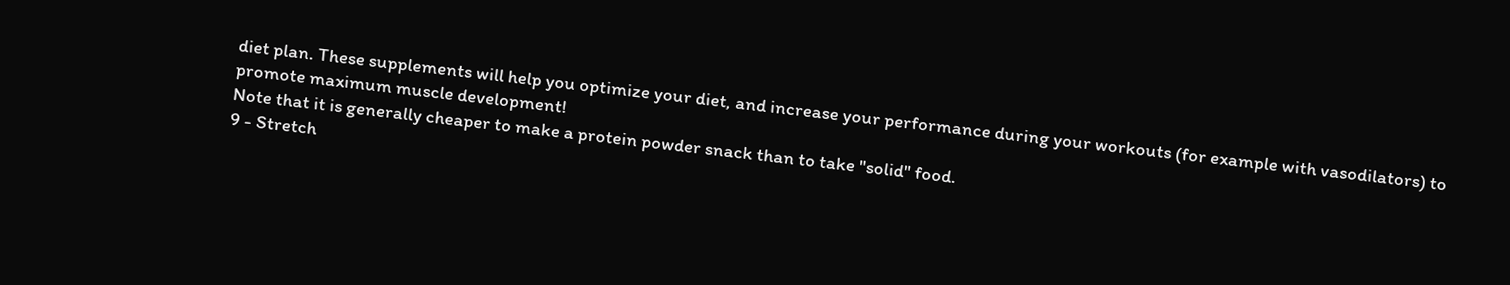diet plan. These supplements will help you optimize your diet, and increase your performance during your workouts (for example with vasodilators) to promote maximum muscle development!
Note that it is generally cheaper to make a protein powder snack than to take "solid" food.
9 - Stretch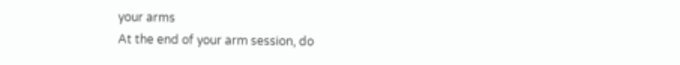your arms
At the end of your arm session, do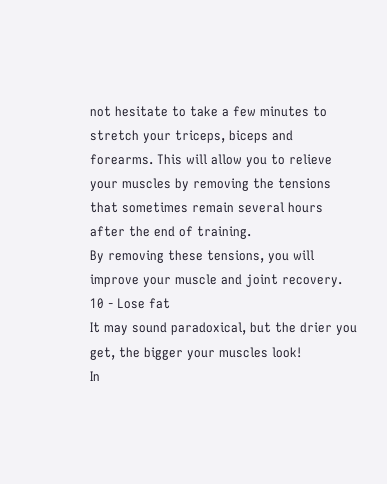not hesitate to take a few minutes to stretch your triceps, biceps and forearms. This will allow you to relieve your muscles by removing the tensions that sometimes remain several hours after the end of training.
By removing these tensions, you will improve your muscle and joint recovery.
10 - Lose fat
It may sound paradoxical, but the drier you get, the bigger your muscles look!
In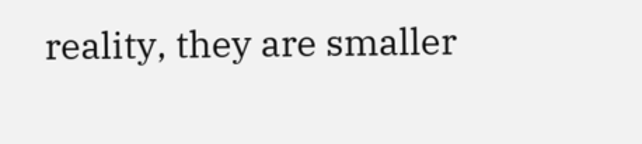reality, they are smaller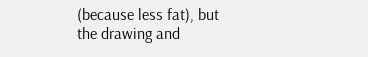(because less fat), but the drawing and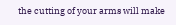the cutting of your arms will make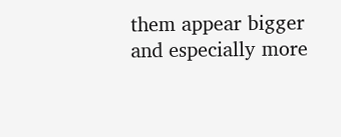them appear bigger and especially more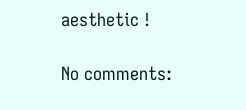aesthetic !

No comments: